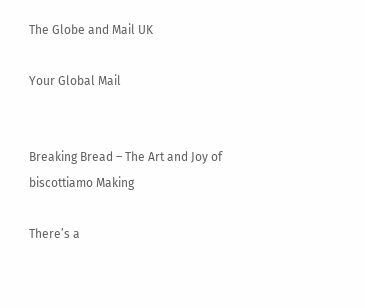The Globe and Mail UK

Your Global Mail


Breaking Bread – The Art and Joy of biscottiamo Making

There’s a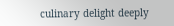culinary delight deeply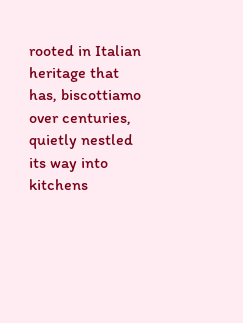rooted in Italian heritage that has, biscottiamo over centuries, quietly nestled its way into kitchens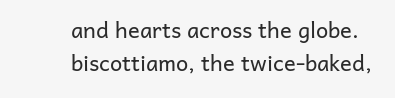and hearts across the globe. biscottiamo, the twice-baked,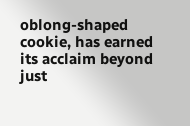oblong-shaped cookie, has earned its acclaim beyond just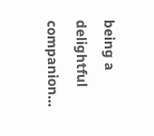being a delightful companion…